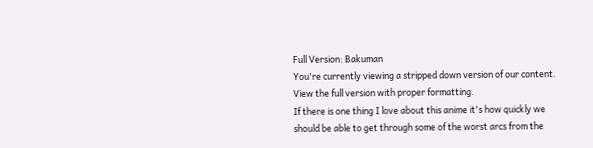Full Version: Bakuman
You're currently viewing a stripped down version of our content. View the full version with proper formatting.
If there is one thing I love about this anime it's how quickly we should be able to get through some of the worst arcs from the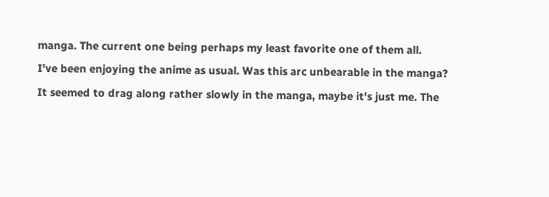manga. The current one being perhaps my least favorite one of them all.
I've been enjoying the anime as usual. Was this arc unbearable in the manga?
It seemed to drag along rather slowly in the manga, maybe it's just me. The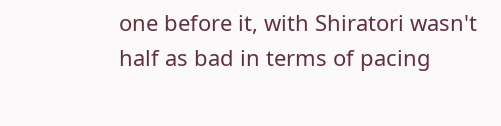one before it, with Shiratori wasn't half as bad in terms of pacing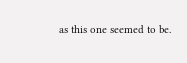as this one seemed to be.